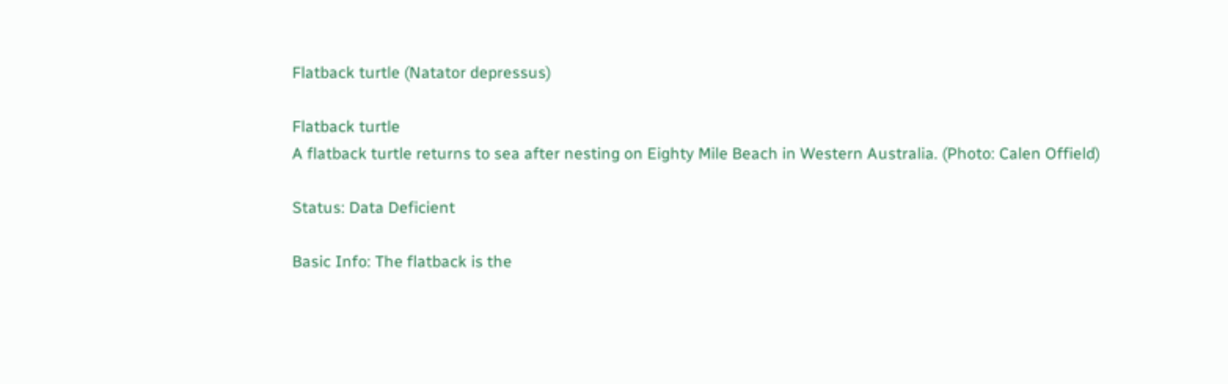Flatback turtle (Natator depressus)

Flatback turtle
A flatback turtle returns to sea after nesting on Eighty Mile Beach in Western Australia. (Photo: Calen Offield)

Status: Data Deficient

Basic Info: The flatback is the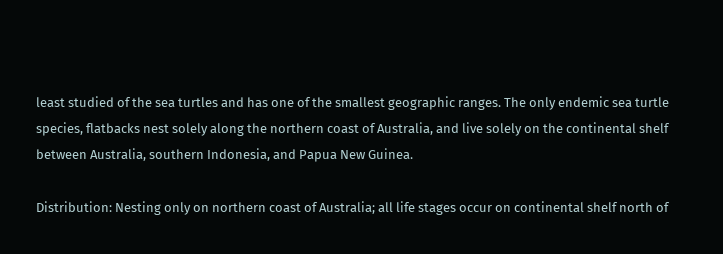least studied of the sea turtles and has one of the smallest geographic ranges. The only endemic sea turtle species, flatbacks nest solely along the northern coast of Australia, and live solely on the continental shelf between Australia, southern Indonesia, and Papua New Guinea.

Distribution: Nesting only on northern coast of Australia; all life stages occur on continental shelf north of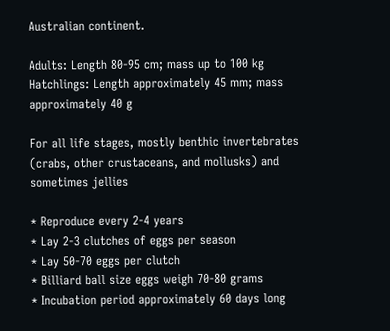Australian continent.

Adults: Length 80-95 cm; mass up to 100 kg
Hatchlings: Length approximately 45 mm; mass approximately 40 g

For all life stages, mostly benthic invertebrates (crabs, other crustaceans, and mollusks) and sometimes jellies

* Reproduce every 2-4 years
* Lay 2-3 clutches of eggs per season
* Lay 50-70 eggs per clutch
* Billiard ball size eggs weigh 70-80 grams
* Incubation period approximately 60 days long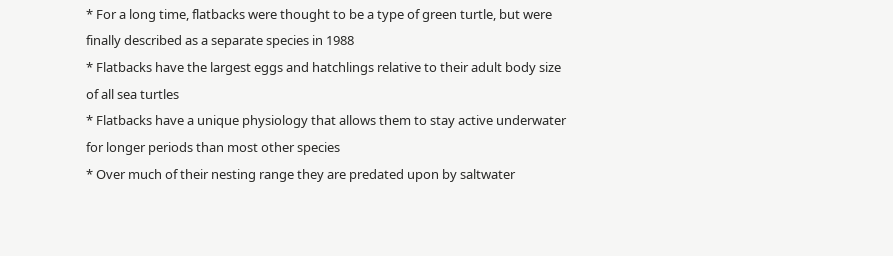* For a long time, flatbacks were thought to be a type of green turtle, but were finally described as a separate species in 1988
* Flatbacks have the largest eggs and hatchlings relative to their adult body size of all sea turtles
* Flatbacks have a unique physiology that allows them to stay active underwater for longer periods than most other species
* Over much of their nesting range they are predated upon by saltwater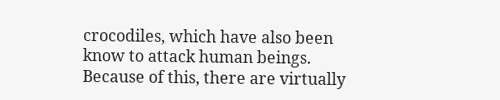crocodiles, which have also been know to attack human beings. Because of this, there are virtually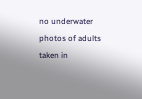no underwater photos of adults taken in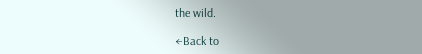the wild.

←Back to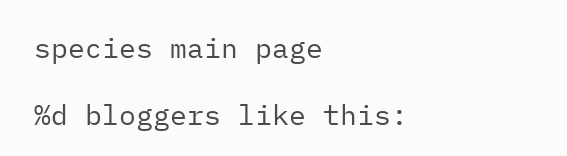species main page

%d bloggers like this: